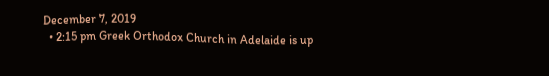December 7, 2019
  • 2:15 pm Greek Orthodox Church in Adelaide is up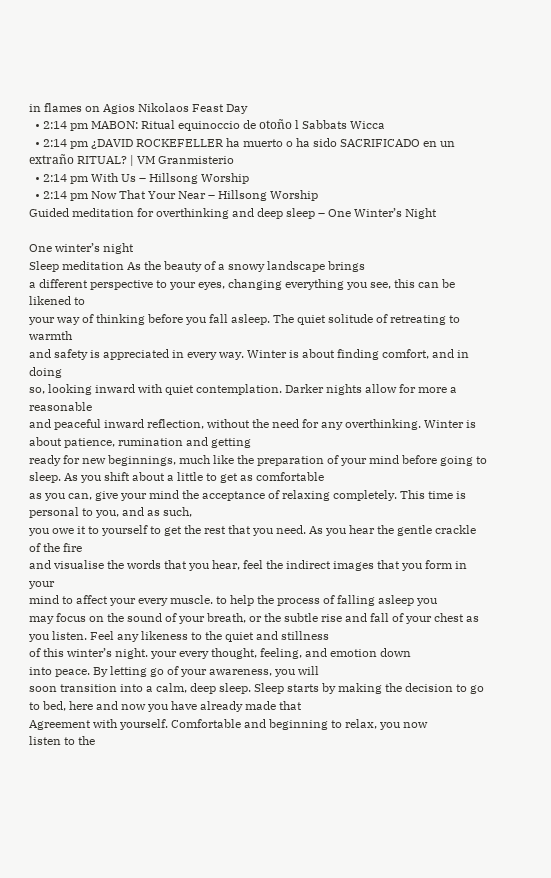in flames on Agios Nikolaos Feast Day
  • 2:14 pm MABON: Ritual equinoccio de otoño l Sabbats Wicca
  • 2:14 pm ¿DAVID ROCKEFELLER ha muerto o ha sido SACRIFICADO en un extraño RITUAL? | VM Granmisterio
  • 2:14 pm With Us – Hillsong Worship
  • 2:14 pm Now That Your Near – Hillsong Worship
Guided meditation for overthinking and deep sleep – One Winter’s Night

One winter’s night
Sleep meditation As the beauty of a snowy landscape brings
a different perspective to your eyes, changing everything you see, this can be likened to
your way of thinking before you fall asleep. The quiet solitude of retreating to warmth
and safety is appreciated in every way. Winter is about finding comfort, and in doing
so, looking inward with quiet contemplation. Darker nights allow for more a reasonable
and peaceful inward reflection, without the need for any overthinking. Winter is about patience, rumination and getting
ready for new beginnings, much like the preparation of your mind before going to sleep. As you shift about a little to get as comfortable
as you can, give your mind the acceptance of relaxing completely. This time is personal to you, and as such,
you owe it to yourself to get the rest that you need. As you hear the gentle crackle of the fire
and visualise the words that you hear, feel the indirect images that you form in your
mind to affect your every muscle. to help the process of falling asleep you
may focus on the sound of your breath, or the subtle rise and fall of your chest as
you listen. Feel any likeness to the quiet and stillness
of this winter’s night. your every thought, feeling, and emotion down
into peace. By letting go of your awareness, you will
soon transition into a calm, deep sleep. Sleep starts by making the decision to go
to bed, here and now you have already made that
Agreement with yourself. Comfortable and beginning to relax, you now
listen to the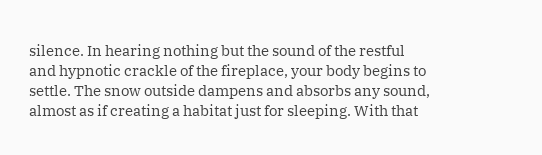silence. In hearing nothing but the sound of the restful
and hypnotic crackle of the fireplace, your body begins to settle. The snow outside dampens and absorbs any sound,
almost as if creating a habitat just for sleeping. With that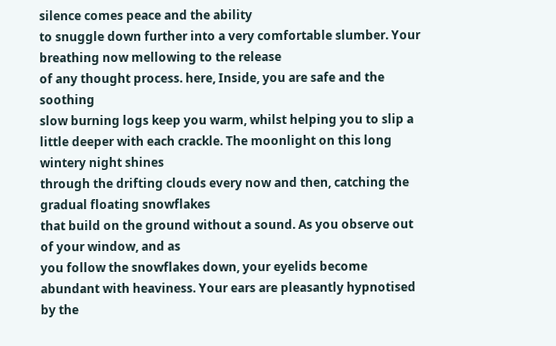silence comes peace and the ability
to snuggle down further into a very comfortable slumber. Your breathing now mellowing to the release
of any thought process. here, Inside, you are safe and the soothing
slow burning logs keep you warm, whilst helping you to slip a little deeper with each crackle. The moonlight on this long wintery night shines
through the drifting clouds every now and then, catching the gradual floating snowflakes
that build on the ground without a sound. As you observe out of your window, and as
you follow the snowflakes down, your eyelids become abundant with heaviness. Your ears are pleasantly hypnotised by the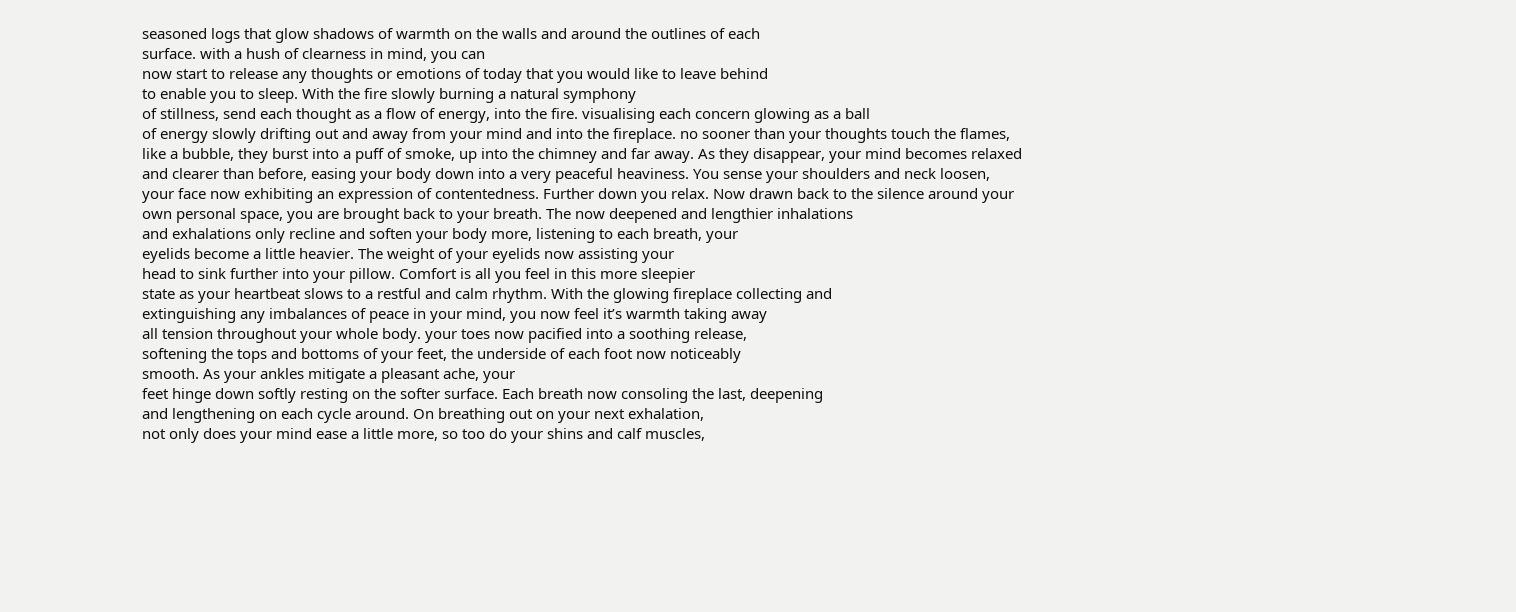seasoned logs that glow shadows of warmth on the walls and around the outlines of each
surface. with a hush of clearness in mind, you can
now start to release any thoughts or emotions of today that you would like to leave behind
to enable you to sleep. With the fire slowly burning a natural symphony
of stillness, send each thought as a flow of energy, into the fire. visualising each concern glowing as a ball
of energy slowly drifting out and away from your mind and into the fireplace. no sooner than your thoughts touch the flames,
like a bubble, they burst into a puff of smoke, up into the chimney and far away. As they disappear, your mind becomes relaxed
and clearer than before, easing your body down into a very peaceful heaviness. You sense your shoulders and neck loosen,
your face now exhibiting an expression of contentedness. Further down you relax. Now drawn back to the silence around your
own personal space, you are brought back to your breath. The now deepened and lengthier inhalations
and exhalations only recline and soften your body more, listening to each breath, your
eyelids become a little heavier. The weight of your eyelids now assisting your
head to sink further into your pillow. Comfort is all you feel in this more sleepier
state as your heartbeat slows to a restful and calm rhythm. With the glowing fireplace collecting and
extinguishing any imbalances of peace in your mind, you now feel it’s warmth taking away
all tension throughout your whole body. your toes now pacified into a soothing release,
softening the tops and bottoms of your feet, the underside of each foot now noticeably
smooth. As your ankles mitigate a pleasant ache, your
feet hinge down softly resting on the softer surface. Each breath now consoling the last, deepening
and lengthening on each cycle around. On breathing out on your next exhalation,
not only does your mind ease a little more, so too do your shins and calf muscles,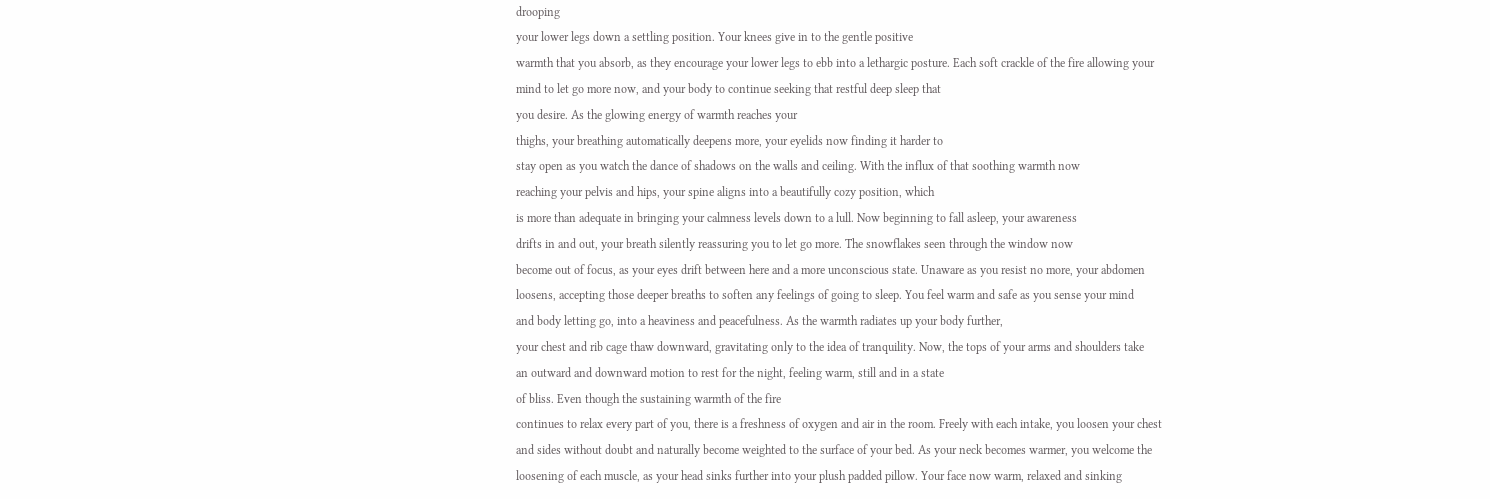drooping
your lower legs down a settling position. Your knees give in to the gentle positive
warmth that you absorb, as they encourage your lower legs to ebb into a lethargic posture. Each soft crackle of the fire allowing your
mind to let go more now, and your body to continue seeking that restful deep sleep that
you desire. As the glowing energy of warmth reaches your
thighs, your breathing automatically deepens more, your eyelids now finding it harder to
stay open as you watch the dance of shadows on the walls and ceiling. With the influx of that soothing warmth now
reaching your pelvis and hips, your spine aligns into a beautifully cozy position, which
is more than adequate in bringing your calmness levels down to a lull. Now beginning to fall asleep, your awareness
drifts in and out, your breath silently reassuring you to let go more. The snowflakes seen through the window now
become out of focus, as your eyes drift between here and a more unconscious state. Unaware as you resist no more, your abdomen
loosens, accepting those deeper breaths to soften any feelings of going to sleep. You feel warm and safe as you sense your mind
and body letting go, into a heaviness and peacefulness. As the warmth radiates up your body further,
your chest and rib cage thaw downward, gravitating only to the idea of tranquility. Now, the tops of your arms and shoulders take
an outward and downward motion to rest for the night, feeling warm, still and in a state
of bliss. Even though the sustaining warmth of the fire
continues to relax every part of you, there is a freshness of oxygen and air in the room. Freely with each intake, you loosen your chest
and sides without doubt and naturally become weighted to the surface of your bed. As your neck becomes warmer, you welcome the
loosening of each muscle, as your head sinks further into your plush padded pillow. Your face now warm, relaxed and sinking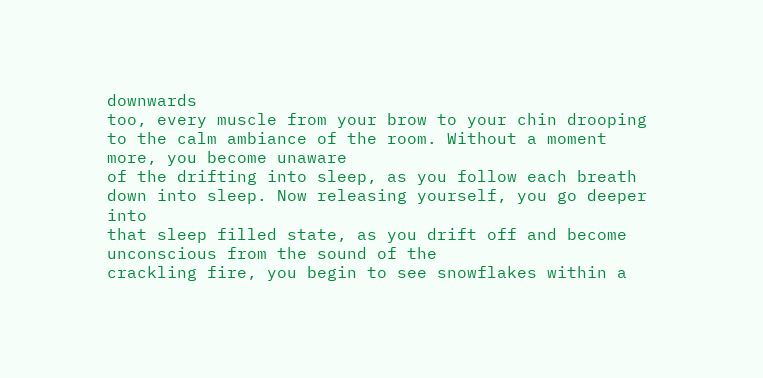downwards
too, every muscle from your brow to your chin drooping to the calm ambiance of the room. Without a moment more, you become unaware
of the drifting into sleep, as you follow each breath down into sleep. Now releasing yourself, you go deeper into
that sleep filled state, as you drift off and become unconscious from the sound of the
crackling fire, you begin to see snowflakes within a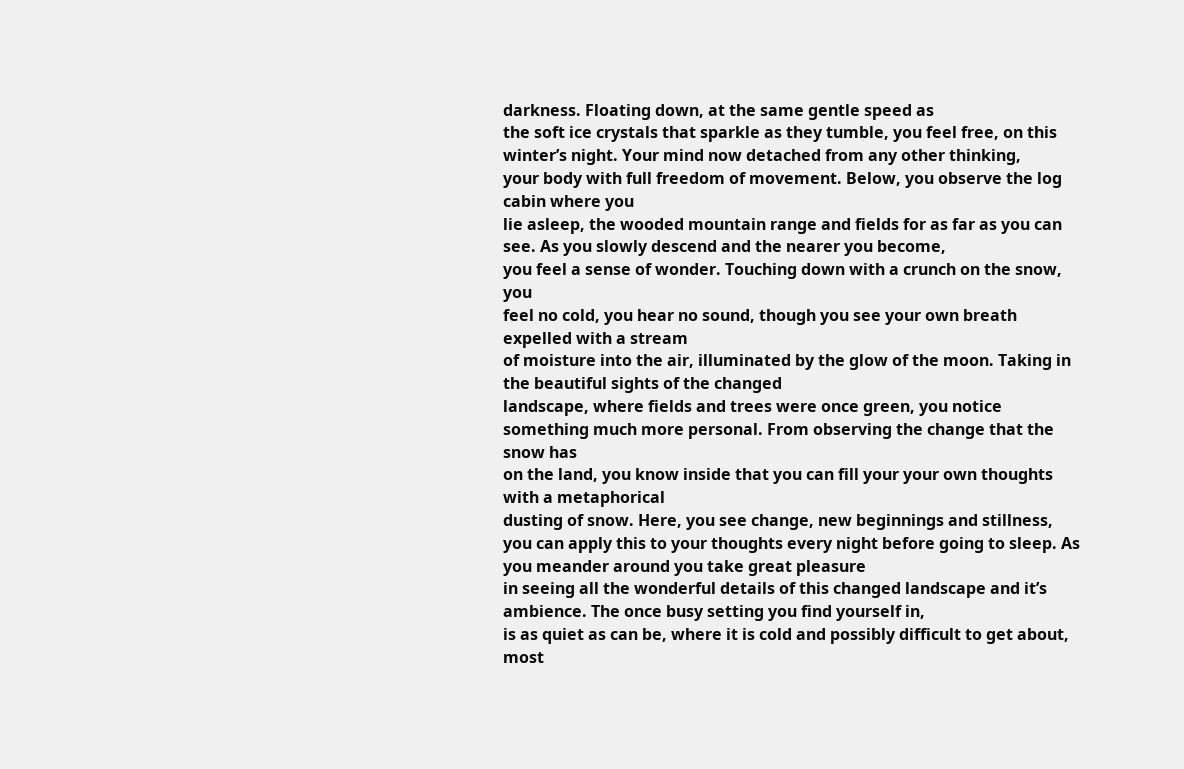darkness. Floating down, at the same gentle speed as
the soft ice crystals that sparkle as they tumble, you feel free, on this winter’s night. Your mind now detached from any other thinking,
your body with full freedom of movement. Below, you observe the log cabin where you
lie asleep, the wooded mountain range and fields for as far as you can see. As you slowly descend and the nearer you become,
you feel a sense of wonder. Touching down with a crunch on the snow, you
feel no cold, you hear no sound, though you see your own breath expelled with a stream
of moisture into the air, illuminated by the glow of the moon. Taking in the beautiful sights of the changed
landscape, where fields and trees were once green, you notice something much more personal. From observing the change that the snow has
on the land, you know inside that you can fill your your own thoughts with a metaphorical
dusting of snow. Here, you see change, new beginnings and stillness,
you can apply this to your thoughts every night before going to sleep. As you meander around you take great pleasure
in seeing all the wonderful details of this changed landscape and it’s ambience. The once busy setting you find yourself in,
is as quiet as can be, where it is cold and possibly difficult to get about, most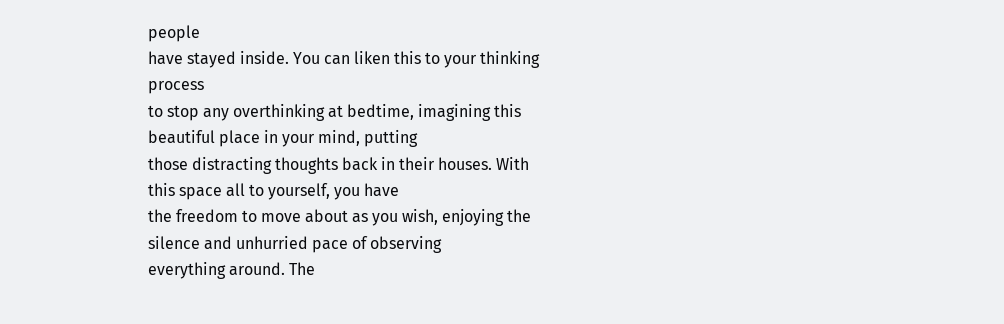people
have stayed inside. You can liken this to your thinking process
to stop any overthinking at bedtime, imagining this beautiful place in your mind, putting
those distracting thoughts back in their houses. With this space all to yourself, you have
the freedom to move about as you wish, enjoying the silence and unhurried pace of observing
everything around. The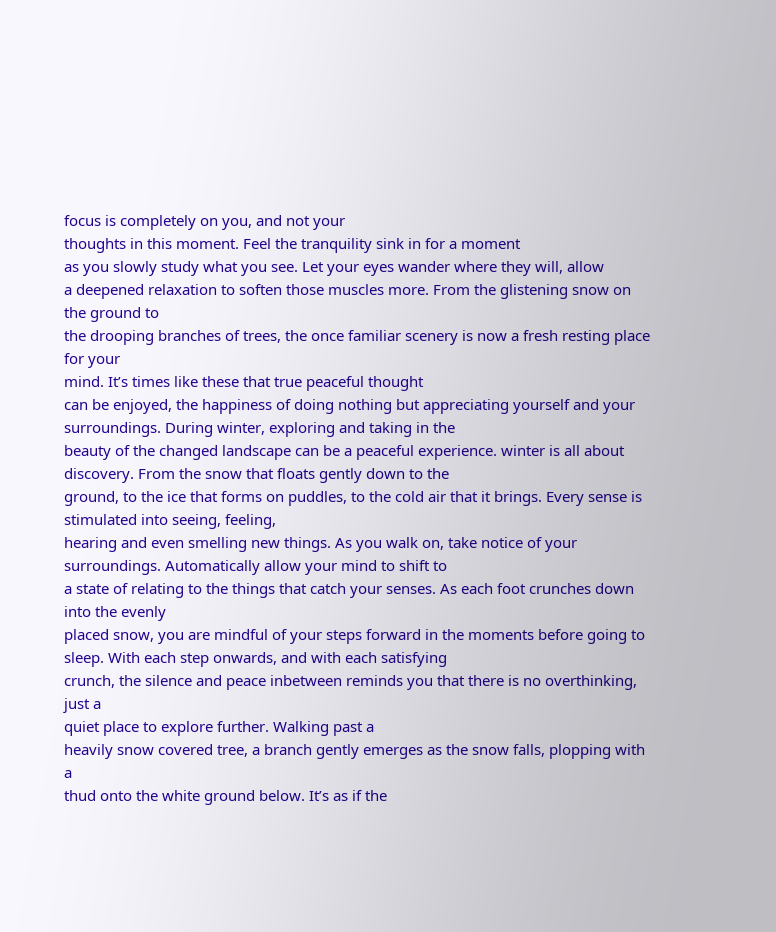focus is completely on you, and not your
thoughts in this moment. Feel the tranquility sink in for a moment
as you slowly study what you see. Let your eyes wander where they will, allow
a deepened relaxation to soften those muscles more. From the glistening snow on the ground to
the drooping branches of trees, the once familiar scenery is now a fresh resting place for your
mind. It’s times like these that true peaceful thought
can be enjoyed, the happiness of doing nothing but appreciating yourself and your surroundings. During winter, exploring and taking in the
beauty of the changed landscape can be a peaceful experience. winter is all about discovery. From the snow that floats gently down to the
ground, to the ice that forms on puddles, to the cold air that it brings. Every sense is stimulated into seeing, feeling,
hearing and even smelling new things. As you walk on, take notice of your surroundings. Automatically allow your mind to shift to
a state of relating to the things that catch your senses. As each foot crunches down into the evenly
placed snow, you are mindful of your steps forward in the moments before going to sleep. With each step onwards, and with each satisfying
crunch, the silence and peace inbetween reminds you that there is no overthinking, just a
quiet place to explore further. Walking past a
heavily snow covered tree, a branch gently emerges as the snow falls, plopping with a
thud onto the white ground below. It’s as if the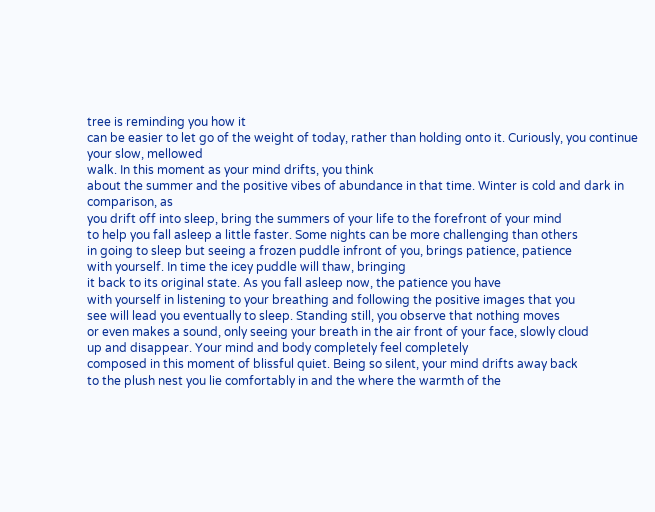tree is reminding you how it
can be easier to let go of the weight of today, rather than holding onto it. Curiously, you continue your slow, mellowed
walk. In this moment as your mind drifts, you think
about the summer and the positive vibes of abundance in that time. Winter is cold and dark in comparison, as
you drift off into sleep, bring the summers of your life to the forefront of your mind
to help you fall asleep a little faster. Some nights can be more challenging than others
in going to sleep but seeing a frozen puddle infront of you, brings patience, patience
with yourself. In time the icey puddle will thaw, bringing
it back to its original state. As you fall asleep now, the patience you have
with yourself in listening to your breathing and following the positive images that you
see will lead you eventually to sleep. Standing still, you observe that nothing moves
or even makes a sound, only seeing your breath in the air front of your face, slowly cloud
up and disappear. Your mind and body completely feel completely
composed in this moment of blissful quiet. Being so silent, your mind drifts away back
to the plush nest you lie comfortably in and the where the warmth of the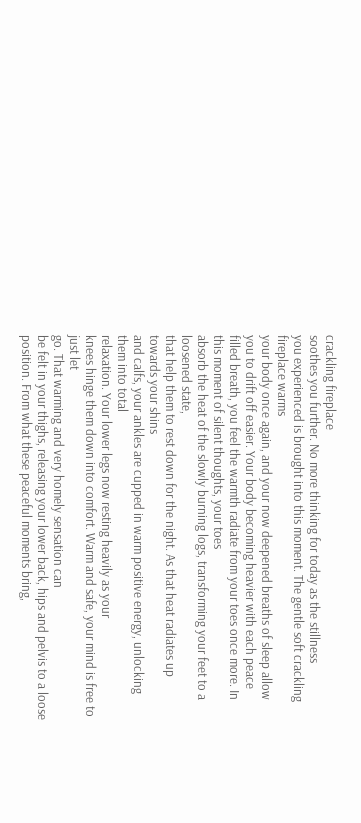crackling fireplace
soothes you further. No more thinking for today as the stillness
you experienced is brought into this moment. The gentle soft crackling fireplace warms
your body once again, and your now deepened breaths of sleep allow you to drift off easier. Your body becoming heavier with each peace
filled breath, you feel the warmth radiate from your toes once more. In this moment of silent thoughts, your toes
absorb the heat of the slowly burning logs, transforming your feet to a loosened state,
that help them to rest down for the night. As that heat radiates up towards your shins
and calfs, your ankles are cupped in warm positive energy, unlocking them into total
relaxation. Your lower legs now resting heavily as your
knees hinge them down into comfort. Warm and safe, your mind is free to just let
go. That warming and very homely sensation can
be felt in your thighs, releasing your lower back, hips and pelvis to a loose position. From what these peaceful moments bring,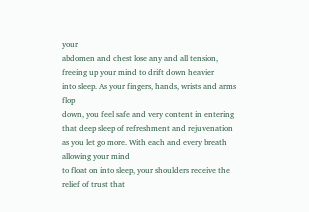your
abdomen and chest lose any and all tension, freeing up your mind to drift down heavier
into sleep. As your fingers, hands, wrists and arms flop
down, you feel safe and very content in entering that deep sleep of refreshment and rejuvenation
as you let go more. With each and every breath allowing your mind
to float on into sleep, your shoulders receive the relief of trust that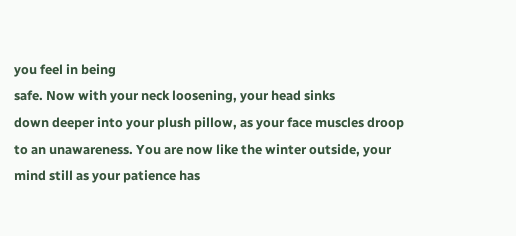you feel in being
safe. Now with your neck loosening, your head sinks
down deeper into your plush pillow, as your face muscles droop to an unawareness. You are now like the winter outside, your
mind still as your patience has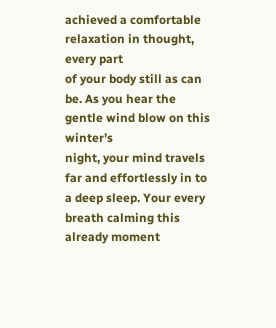achieved a comfortable relaxation in thought, every part
of your body still as can be. As you hear the gentle wind blow on this winter’s
night, your mind travels far and effortlessly in to a deep sleep. Your every breath calming this already moment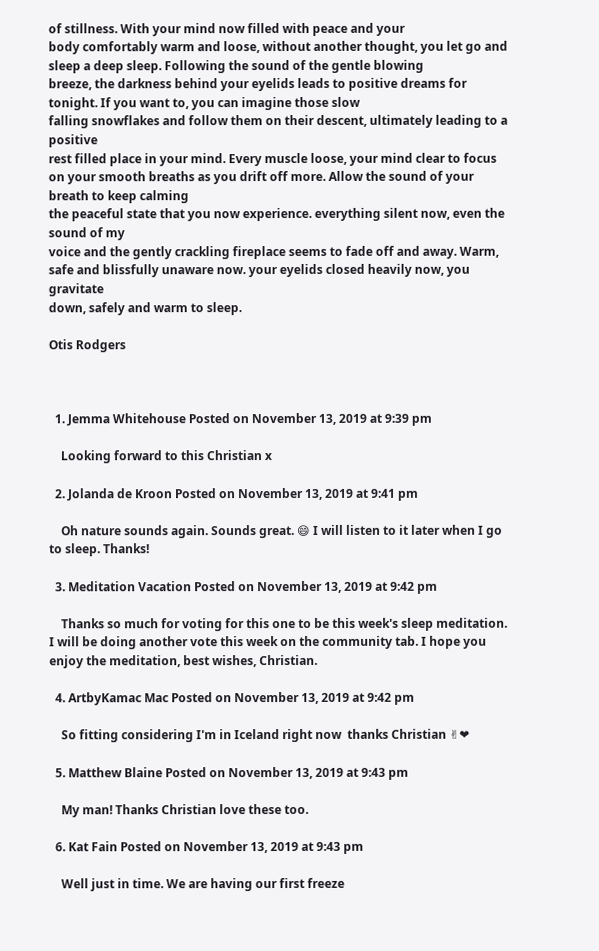of stillness. With your mind now filled with peace and your
body comfortably warm and loose, without another thought, you let go and sleep a deep sleep. Following the sound of the gentle blowing
breeze, the darkness behind your eyelids leads to positive dreams for tonight. If you want to, you can imagine those slow
falling snowflakes and follow them on their descent, ultimately leading to a positive
rest filled place in your mind. Every muscle loose, your mind clear to focus
on your smooth breaths as you drift off more. Allow the sound of your breath to keep calming
the peaceful state that you now experience. everything silent now, even the sound of my
voice and the gently crackling fireplace seems to fade off and away. Warm, safe and blissfully unaware now. your eyelids closed heavily now, you gravitate
down, safely and warm to sleep.

Otis Rodgers



  1. Jemma Whitehouse Posted on November 13, 2019 at 9:39 pm

    Looking forward to this Christian x

  2. Jolanda de Kroon Posted on November 13, 2019 at 9:41 pm

    Oh nature sounds again. Sounds great. 😄 I will listen to it later when I go to sleep. Thanks!

  3. Meditation Vacation Posted on November 13, 2019 at 9:42 pm

    Thanks so much for voting for this one to be this week's sleep meditation. I will be doing another vote this week on the community tab. I hope you enjoy the meditation, best wishes, Christian.

  4. ArtbyKamac Mac Posted on November 13, 2019 at 9:42 pm

    So fitting considering I'm in Iceland right now  thanks Christian ✌❤

  5. Matthew Blaine Posted on November 13, 2019 at 9:43 pm

    My man! Thanks Christian love these too.

  6. Kat Fain Posted on November 13, 2019 at 9:43 pm

    Well just in time. We are having our first freeze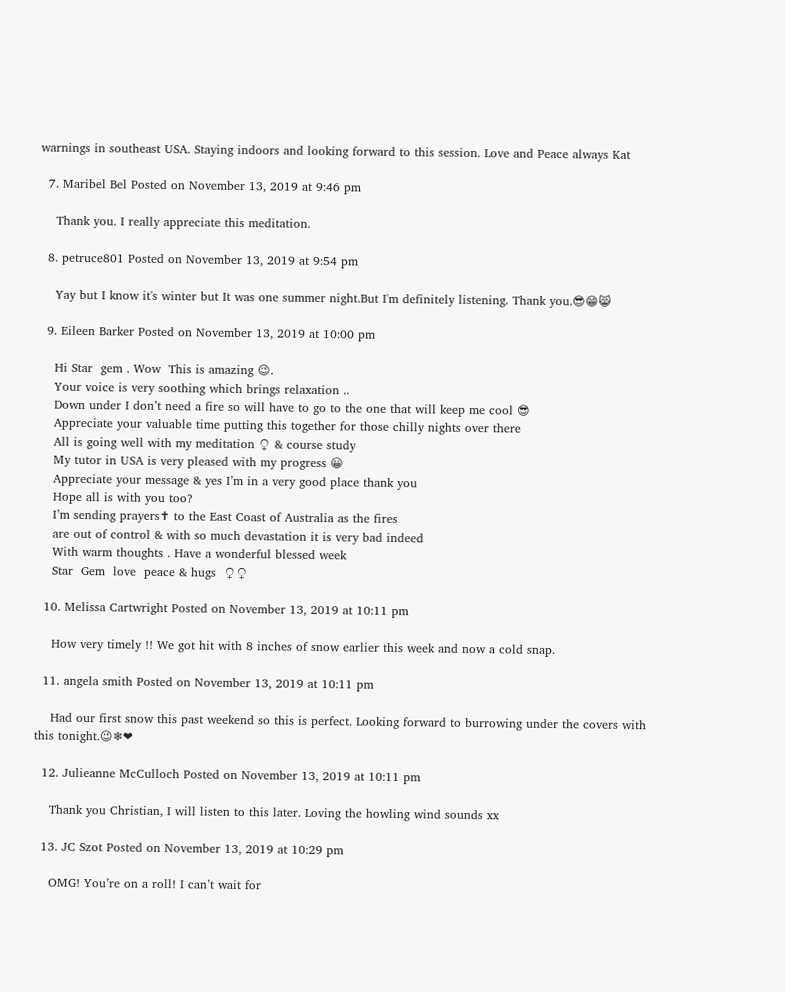warnings in southeast USA. Staying indoors and looking forward to this session. Love and Peace always Kat

  7. Maribel Bel Posted on November 13, 2019 at 9:46 pm

    Thank you. I really appreciate this meditation.

  8. petruce801 Posted on November 13, 2019 at 9:54 pm

    Yay but I know it's winter but It was one summer night.But I'm definitely listening. Thank you.😎😁😸

  9. Eileen Barker Posted on November 13, 2019 at 10:00 pm

    Hi Star  gem . Wow  This is amazing 😉.
    Your voice is very soothing which brings relaxation ..
    Down under I don’t need a fire so will have to go to the one that will keep me cool 😎
    Appreciate your valuable time putting this together for those chilly nights over there
    All is going well with my meditation ♀ & course study
    My tutor in USA is very pleased with my progress 😀
    Appreciate your message & yes I’m in a very good place thank you
    Hope all is with you too?
    I’m sending prayers✝ to the East Coast of Australia as the fires
    are out of control & with so much devastation it is very bad indeed
    With warm thoughts . Have a wonderful blessed week
    Star  Gem  love  peace & hugs  ♀♀

  10. Melissa Cartwright Posted on November 13, 2019 at 10:11 pm

    How very timely !! We got hit with 8 inches of snow earlier this week and now a cold snap.

  11. angela smith Posted on November 13, 2019 at 10:11 pm

    Had our first snow this past weekend so this is perfect. Looking forward to burrowing under the covers with this tonight.😉❄❤

  12. Julieanne McCulloch Posted on November 13, 2019 at 10:11 pm

    Thank you Christian, I will listen to this later. Loving the howling wind sounds xx

  13. JC Szot Posted on November 13, 2019 at 10:29 pm

    OMG! You’re on a roll! I can’t wait for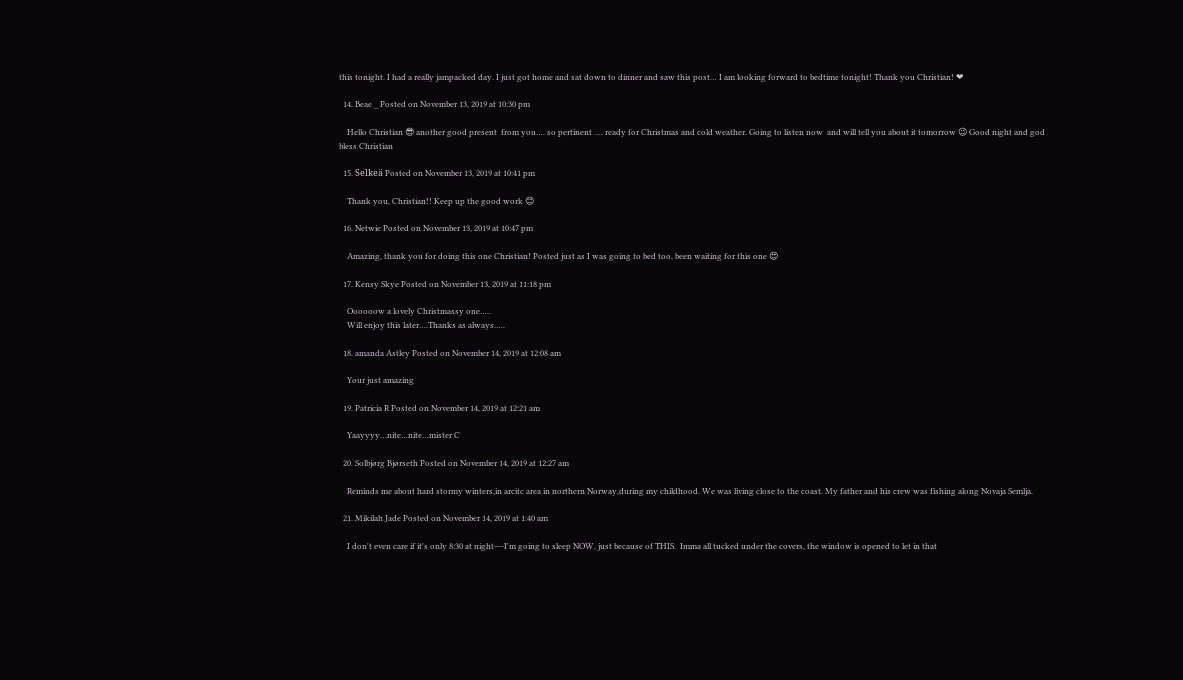this tonight. I had a really jampacked day. I just got home and sat down to dinner and saw this post… I am looking forward to bedtime tonight! Thank you Christian! ❤

  14. Beae _ Posted on November 13, 2019 at 10:30 pm

    Hello Christian 😎 another good present  from you…. so pertinent …. ready for Christmas and cold weather. Going to listen now  and will tell you about it tomorrow 😉 Good night and god bless Christian

  15. Selkeä Posted on November 13, 2019 at 10:41 pm

    Thank you, Christian!! Keep up the good work 😊

  16. Netwie Posted on November 13, 2019 at 10:47 pm

    Amazing, thank you for doing this one Christian! Posted just as I was going to bed too, been waiting for this one 😍

  17. Kensy Skye Posted on November 13, 2019 at 11:18 pm

    Oooooow a lovely Christmassy one…..
    Will enjoy this later….Thanks as always…..

  18. amanda Astley Posted on November 14, 2019 at 12:08 am

    Your just amazing

  19. Patricia R Posted on November 14, 2019 at 12:21 am

    Yaayyyy…nite…nite…mister C

  20. Solbjørg Bjørseth Posted on November 14, 2019 at 12:27 am

    Reminds me about hard stormy winters,in arcitc area in northern Norway,during my childhood. We was living close to the coast. My father and his crew was fishing along Novaja Semlja.

  21. Mikilah Jade Posted on November 14, 2019 at 1:40 am

    I don't even care if it's only 8:30 at night—-I'm going to sleep NOW, just because of THIS.  Imma all tucked under the covers, the window is opened to let in that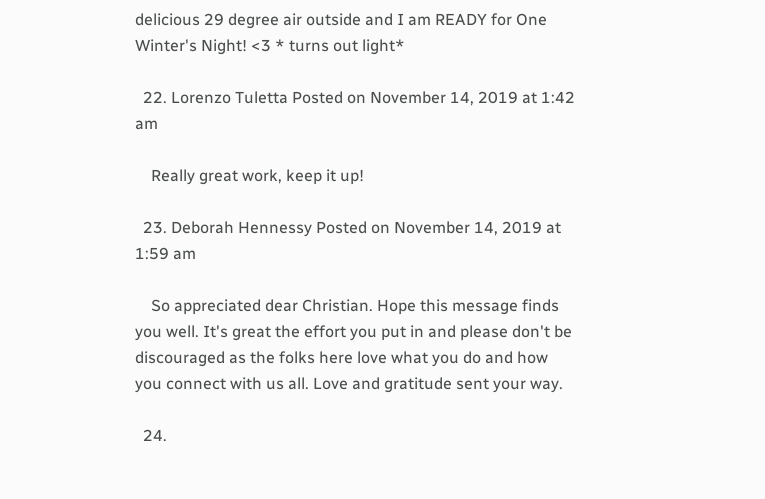delicious 29 degree air outside and I am READY for One Winter's Night! <3 * turns out light*

  22. Lorenzo Tuletta Posted on November 14, 2019 at 1:42 am

    Really great work, keep it up!

  23. Deborah Hennessy Posted on November 14, 2019 at 1:59 am

    So appreciated dear Christian. Hope this message finds you well. It's great the effort you put in and please don't be discouraged as the folks here love what you do and how you connect with us all. Love and gratitude sent your way.

  24.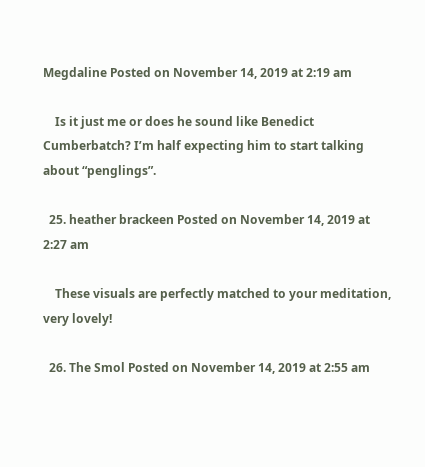Megdaline Posted on November 14, 2019 at 2:19 am

    Is it just me or does he sound like Benedict Cumberbatch? I’m half expecting him to start talking about “penglings”.

  25. heather brackeen Posted on November 14, 2019 at 2:27 am

    These visuals are perfectly matched to your meditation, very lovely!

  26. The Smol Posted on November 14, 2019 at 2:55 am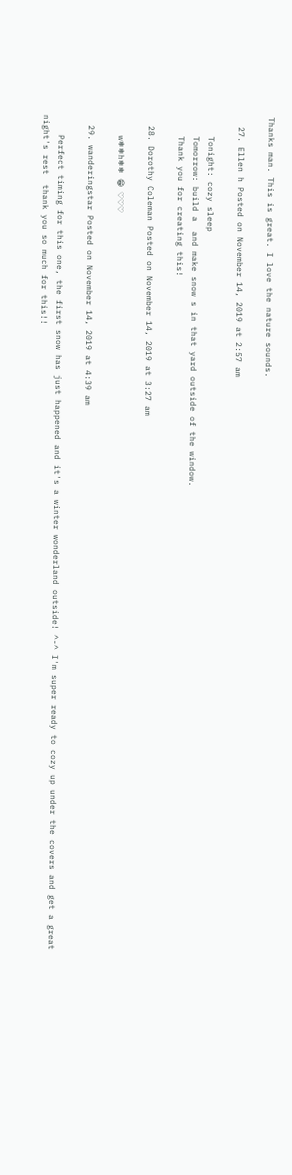Thanks man. This is great. I love the nature sounds.

  27. Ellen h Posted on November 14, 2019 at 2:57 am

    Tonight: cozy sleep
    Tomorrow: build a  and make snow s in that yard outside of the window.
    Thank you for creating this!

  28. Dorothy Coleman Posted on November 14, 2019 at 3:27 am

    w❄❄h❄❄ 😁 ♡♡♡

  29. wanderingstar Posted on November 14, 2019 at 4:39 am

    Perfect timing for this one, the first snow has just happened and it's a winter wonderland outside! ^-^ I'm super ready to cozy up under the covers and get a great night's rest  thank you so much for this!!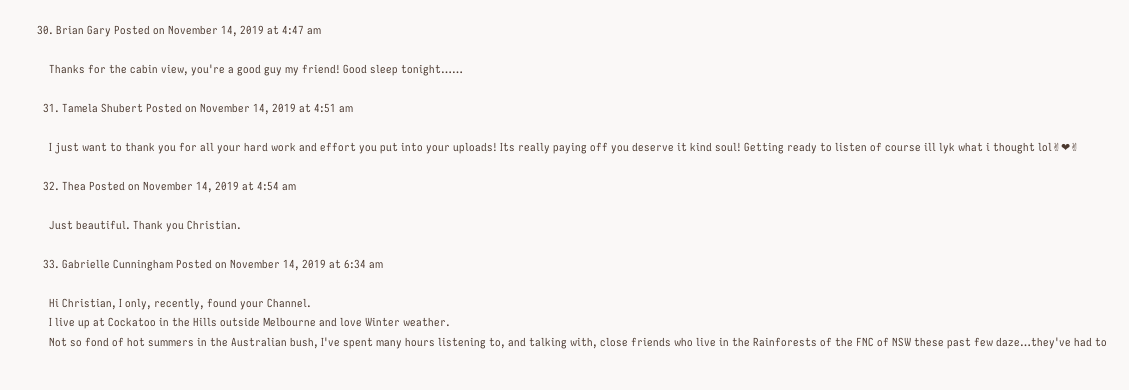30. Brian Gary Posted on November 14, 2019 at 4:47 am

    Thanks for the cabin view, you're a good guy my friend! Good sleep tonight……

  31. Tamela Shubert Posted on November 14, 2019 at 4:51 am

    I just want to thank you for all your hard work and effort you put into your uploads! Its really paying off you deserve it kind soul! Getting ready to listen of course ill lyk what i thought lol✌❤✌

  32. Thea Posted on November 14, 2019 at 4:54 am

    Just beautiful. Thank you Christian.

  33. Gabrielle Cunningham Posted on November 14, 2019 at 6:34 am

    Hi Christian, I only, recently, found your Channel.
    I live up at Cockatoo in the Hills outside Melbourne and love Winter weather.
    Not so fond of hot summers in the Australian bush, I've spent many hours listening to, and talking with, close friends who live in the Rainforests of the FNC of NSW these past few daze…they've had to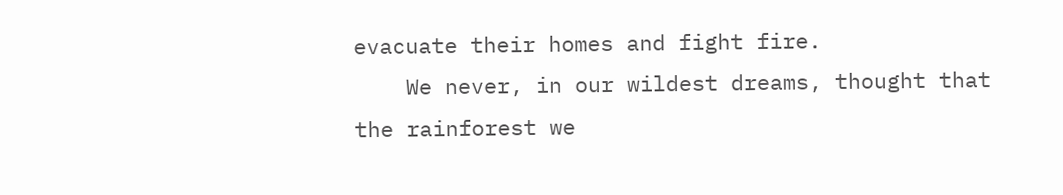evacuate their homes and fight fire.
    We never, in our wildest dreams, thought that the rainforest we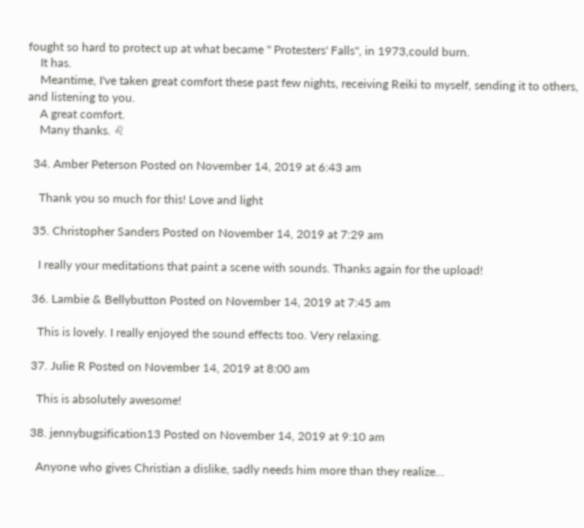fought so hard to protect up at what became " Protesters' Falls", in 1973,could burn.
    It has.
    Meantime, I've taken great comfort these past few nights, receiving Reiki to myself, sending it to others, and listening to you.
    A great comfort.
    Many thanks. ♌

  34. Amber Peterson Posted on November 14, 2019 at 6:43 am

    Thank you so much for this! Love and light

  35. Christopher Sanders Posted on November 14, 2019 at 7:29 am

    I really your meditations that paint a scene with sounds. Thanks again for the upload!

  36. Lambie & Bellybutton Posted on November 14, 2019 at 7:45 am

    This is lovely. I really enjoyed the sound effects too. Very relaxing.

  37. Julie R Posted on November 14, 2019 at 8:00 am

    This is absolutely awesome!

  38. jennybugsification13 Posted on November 14, 2019 at 9:10 am

    Anyone who gives Christian a dislike, sadly needs him more than they realize…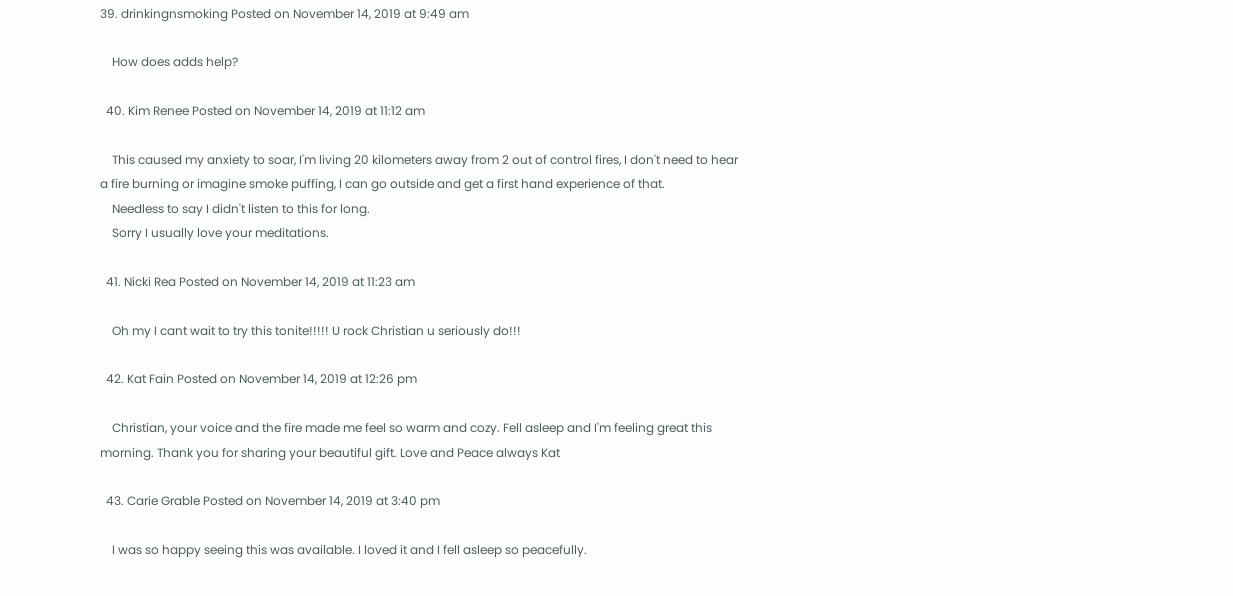39. drinkingnsmoking Posted on November 14, 2019 at 9:49 am

    How does adds help?

  40. Kim Renee Posted on November 14, 2019 at 11:12 am

    This caused my anxiety to soar, I'm living 20 kilometers away from 2 out of control fires, I don't need to hear a fire burning or imagine smoke puffing, I can go outside and get a first hand experience of that.
    Needless to say I didn't listen to this for long.
    Sorry I usually love your meditations.

  41. Nicki Rea Posted on November 14, 2019 at 11:23 am

    Oh my I cant wait to try this tonite!!!!! U rock Christian u seriously do!!!

  42. Kat Fain Posted on November 14, 2019 at 12:26 pm

    Christian, your voice and the fire made me feel so warm and cozy. Fell asleep and I'm feeling great this morning. Thank you for sharing your beautiful gift. Love and Peace always Kat

  43. Carie Grable Posted on November 14, 2019 at 3:40 pm

    I was so happy seeing this was available. I loved it and I fell asleep so peacefully.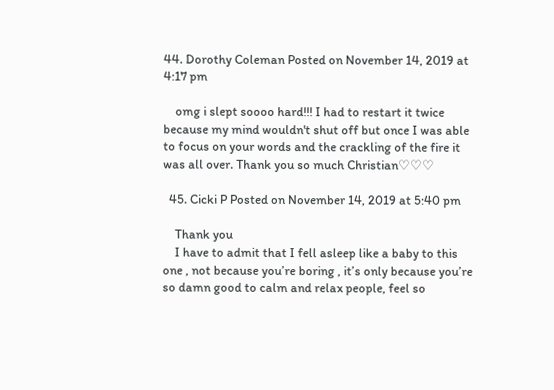44. Dorothy Coleman Posted on November 14, 2019 at 4:17 pm

    omg i slept soooo hard!!! I had to restart it twice because my mind wouldn't shut off but once I was able to focus on your words and the crackling of the fire it was all over. Thank you so much Christian♡♡♡

  45. Cicki P Posted on November 14, 2019 at 5:40 pm

    Thank you
    I have to admit that I fell asleep like a baby to this one , not because you’re boring , it’s only because you’re so damn good to calm and relax people, feel so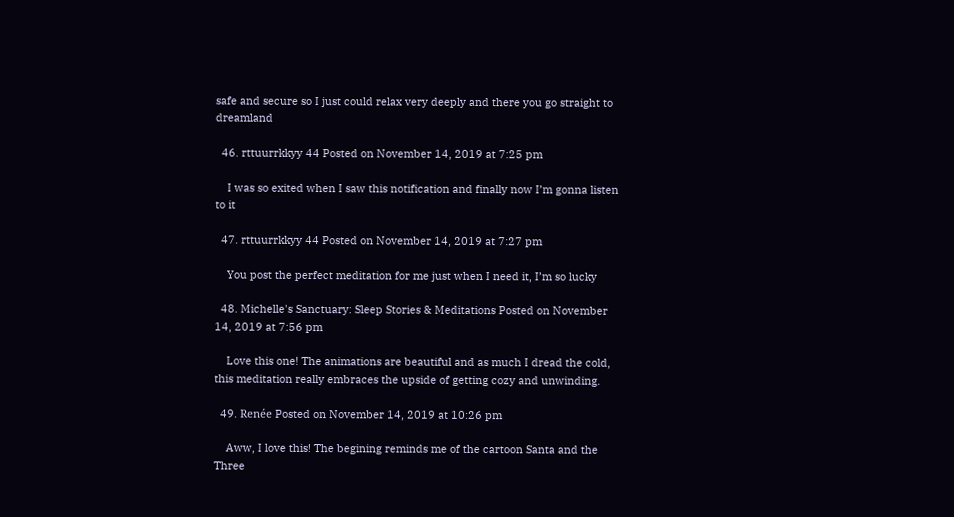safe and secure so I just could relax very deeply and there you go straight to dreamland

  46. rttuurrkkyy 44 Posted on November 14, 2019 at 7:25 pm

    I was so exited when I saw this notification and finally now I’m gonna listen to it

  47. rttuurrkkyy 44 Posted on November 14, 2019 at 7:27 pm

    You post the perfect meditation for me just when I need it, I’m so lucky

  48. Michelle's Sanctuary: Sleep Stories & Meditations Posted on November 14, 2019 at 7:56 pm

    Love this one! The animations are beautiful and as much I dread the cold, this meditation really embraces the upside of getting cozy and unwinding.

  49. Renée Posted on November 14, 2019 at 10:26 pm

    Aww, I love this! The begining reminds me of the cartoon Santa and the Three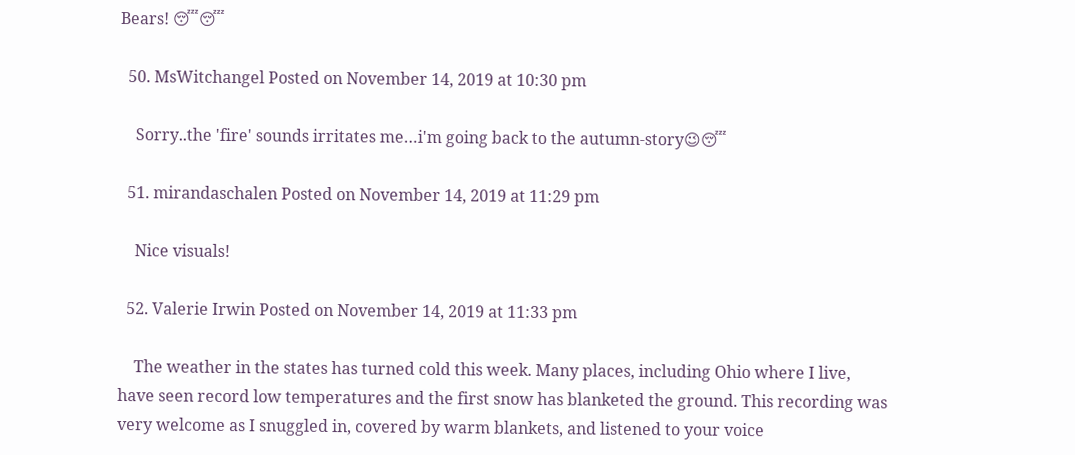Bears! 😴😴

  50. MsWitchangel Posted on November 14, 2019 at 10:30 pm

    Sorry..the 'fire' sounds irritates me…i'm going back to the autumn-story😉😴

  51. mirandaschalen Posted on November 14, 2019 at 11:29 pm

    Nice visuals!

  52. Valerie Irwin Posted on November 14, 2019 at 11:33 pm

    The weather in the states has turned cold this week. Many places, including Ohio where I live, have seen record low temperatures and the first snow has blanketed the ground. This recording was very welcome as I snuggled in, covered by warm blankets, and listened to your voice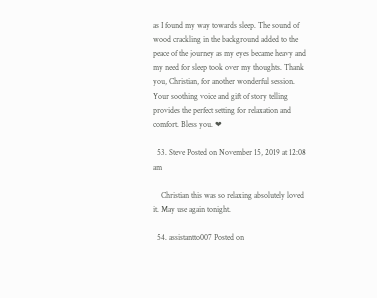as I found my way towards sleep. The sound of wood crackling in the background added to the peace of the journey as my eyes became heavy and my need for sleep took over my thoughts. Thank you, Christian, for another wonderful session. Your soothing voice and gift of story telling provides the perfect setting for relaxation and comfort. Bless you. ❤

  53. Steve Posted on November 15, 2019 at 12:08 am

    Christian this was so relaxing absolutely loved it. May use again tonight.

  54. assistantto007 Posted on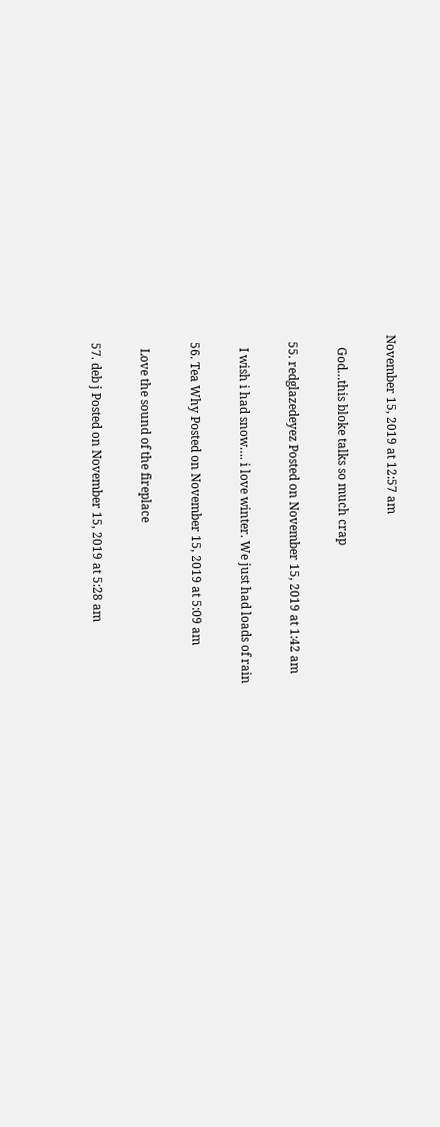November 15, 2019 at 12:57 am

    God…this bloke talks so much crap

  55. redglazedeyez Posted on November 15, 2019 at 1:42 am

    I wish i had snow…. i love winter. We just had loads of rain

  56. Tea Why Posted on November 15, 2019 at 5:09 am

    Love the sound of the fireplace

  57. deb j Posted on November 15, 2019 at 5:28 am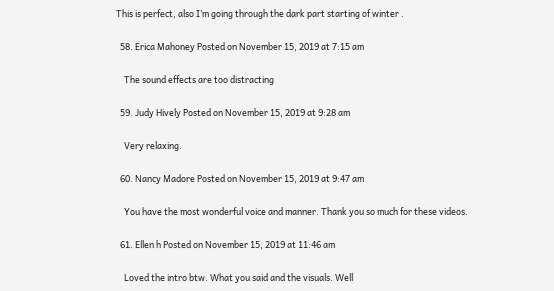This is perfect, also I’m going through the dark part starting of winter .

  58. Erica Mahoney Posted on November 15, 2019 at 7:15 am

    The sound effects are too distracting

  59. Judy Hively Posted on November 15, 2019 at 9:28 am

    Very relaxing.

  60. Nancy Madore Posted on November 15, 2019 at 9:47 am

    You have the most wonderful voice and manner. Thank you so much for these videos.

  61. Ellen h Posted on November 15, 2019 at 11:46 am

    Loved the intro btw. What you said and the visuals. Well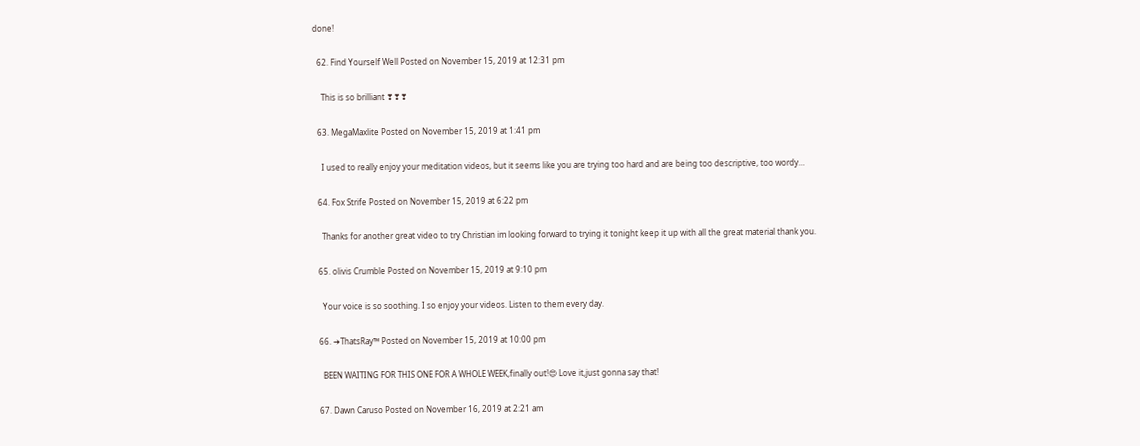done!

  62. Find Yourself Well Posted on November 15, 2019 at 12:31 pm

    This is so brilliant ❣❣❣

  63. MegaMaxlite Posted on November 15, 2019 at 1:41 pm

    I used to really enjoy your meditation videos, but it seems like you are trying too hard and are being too descriptive, too wordy…

  64. Fox Strife Posted on November 15, 2019 at 6:22 pm

    Thanks for another great video to try Christian im looking forward to trying it tonight keep it up with all the great material thank you.

  65. olivis Crumble Posted on November 15, 2019 at 9:10 pm

    Your voice is so soothing. I so enjoy your videos. Listen to them every day.

  66. ➔ThatsRay™ Posted on November 15, 2019 at 10:00 pm

    BEEN WAITING FOR THIS ONE FOR A WHOLE WEEK,finally out!😍 Love it,just gonna say that!

  67. Dawn Caruso Posted on November 16, 2019 at 2:21 am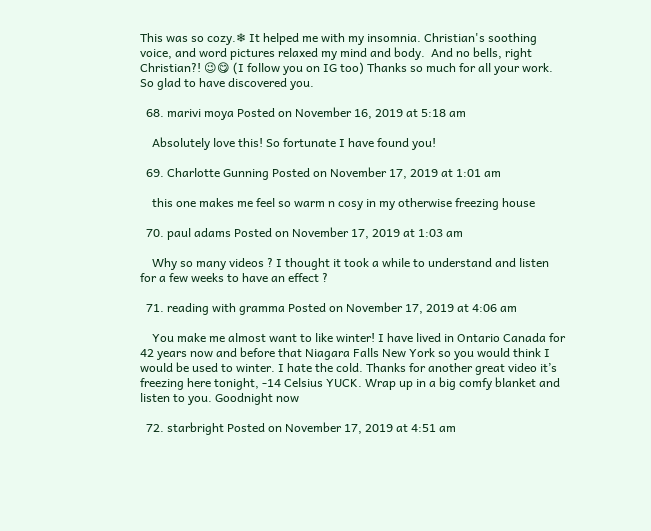This was so cozy.❄ It helped me with my insomnia. Christian's soothing voice, and word pictures relaxed my mind and body.  And no bells, right Christian?! 😉😋 (I follow you on IG too) Thanks so much for all your work. So glad to have discovered you.

  68. marivi moya Posted on November 16, 2019 at 5:18 am

    Absolutely love this! So fortunate I have found you!

  69. Charlotte Gunning Posted on November 17, 2019 at 1:01 am

    this one makes me feel so warm n cosy in my otherwise freezing house

  70. paul adams Posted on November 17, 2019 at 1:03 am

    Why so many videos ? I thought it took a while to understand and listen for a few weeks to have an effect ?

  71. reading with gramma Posted on November 17, 2019 at 4:06 am

    You make me almost want to like winter! I have lived in Ontario Canada for 42 years now and before that Niagara Falls New York so you would think I would be used to winter. I hate the cold. Thanks for another great video it’s freezing here tonight, -14 Celsius YUCK. Wrap up in a big comfy blanket and listen to you. Goodnight now

  72. starbright Posted on November 17, 2019 at 4:51 am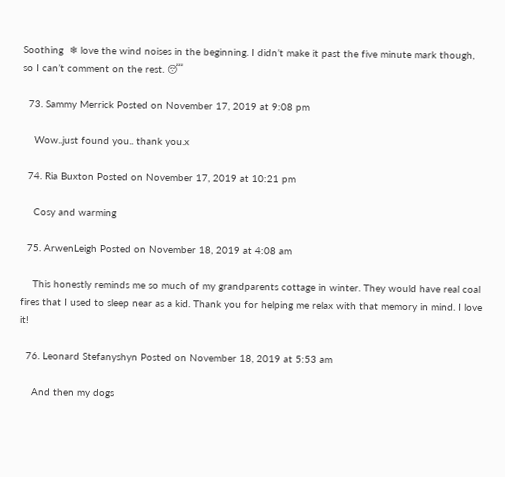Soothing  ❄ love the wind noises in the beginning. I didn’t make it past the five minute mark though, so I can’t comment on the rest. 😴

  73. Sammy Merrick Posted on November 17, 2019 at 9:08 pm

    Wow..just found you.. thank you.x

  74. Ria Buxton Posted on November 17, 2019 at 10:21 pm

    Cosy and warming

  75. ArwenLeigh Posted on November 18, 2019 at 4:08 am

    This honestly reminds me so much of my grandparents cottage in winter. They would have real coal fires that I used to sleep near as a kid. Thank you for helping me relax with that memory in mind. I love it!

  76. Leonard Stefanyshyn Posted on November 18, 2019 at 5:53 am

    And then my dogs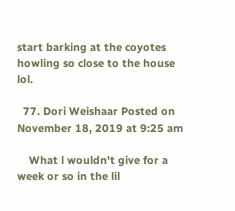start barking at the coyotes howling so close to the house lol.

  77. Dori Weishaar Posted on November 18, 2019 at 9:25 am

    What l wouldn't give for a week or so in the lil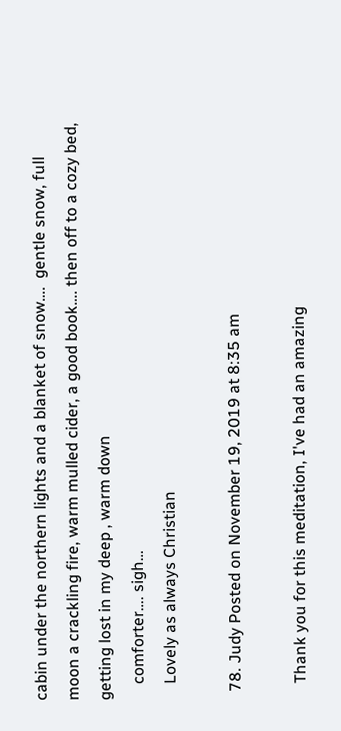cabin under the northern lights and a blanket of snow….  gentle snow, full moon a crackling fire, warm mulled cider, a good book…. then off to a cozy bed, getting lost in my deep , warm down
    comforter…. sigh…
    Lovely as always Christian

  78. Judy Posted on November 19, 2019 at 8:35 am

    Thank you for this meditation, I've had an amazing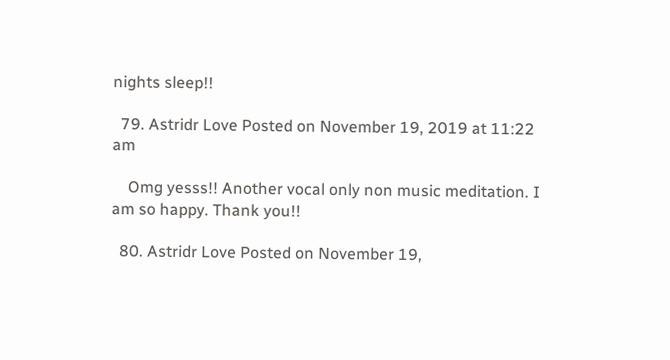nights sleep!!

  79. Astridr Love Posted on November 19, 2019 at 11:22 am

    Omg yesss!! Another vocal only non music meditation. I am so happy. Thank you!!

  80. Astridr Love Posted on November 19,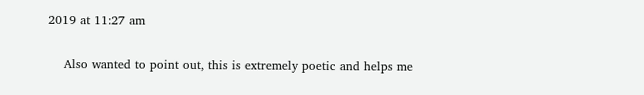2019 at 11:27 am

    Also wanted to point out, this is extremely poetic and helps me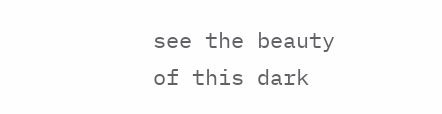see the beauty of this dark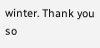winter. Thank you so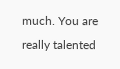much. You are really talented